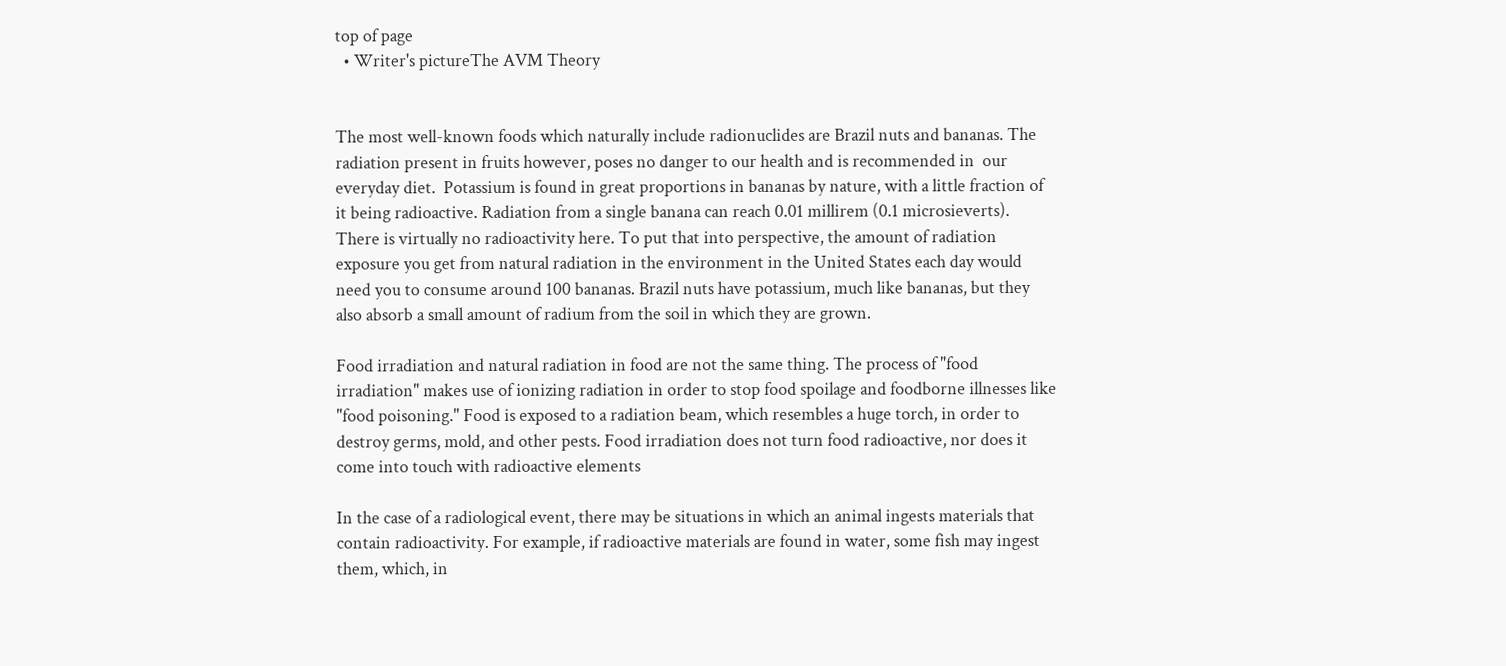top of page
  • Writer's pictureThe AVM Theory


The most well-known foods which naturally include radionuclides are Brazil nuts and bananas. The radiation present in fruits however, poses no danger to our health and is recommended in  our everyday diet.  Potassium is found in great proportions in bananas by nature, with a little fraction of it being radioactive. Radiation from a single banana can reach 0.01 millirem (0.1 microsieverts). There is virtually no radioactivity here. To put that into perspective, the amount of radiation exposure you get from natural radiation in the environment in the United States each day would need you to consume around 100 bananas. Brazil nuts have potassium, much like bananas, but they also absorb a small amount of radium from the soil in which they are grown.

Food irradiation and natural radiation in food are not the same thing. The process of "food irradiation" makes use of ionizing radiation in order to stop food spoilage and foodborne illnesses like "food poisoning." Food is exposed to a radiation beam, which resembles a huge torch, in order to destroy germs, mold, and other pests. Food irradiation does not turn food radioactive, nor does it come into touch with radioactive elements

In the case of a radiological event, there may be situations in which an animal ingests materials that contain radioactivity. For example, if radioactive materials are found in water, some fish may ingest them, which, in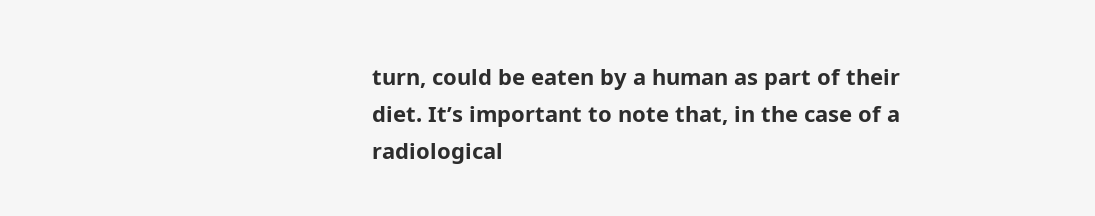turn, could be eaten by a human as part of their diet. It’s important to note that, in the case of a radiological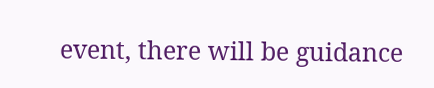event, there will be guidance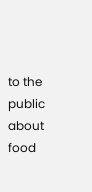to the public about food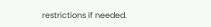restrictions if needed.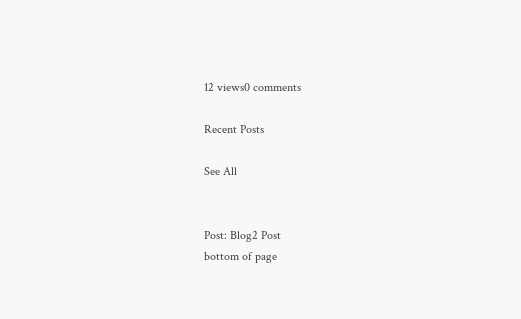12 views0 comments

Recent Posts

See All


Post: Blog2 Post
bottom of page